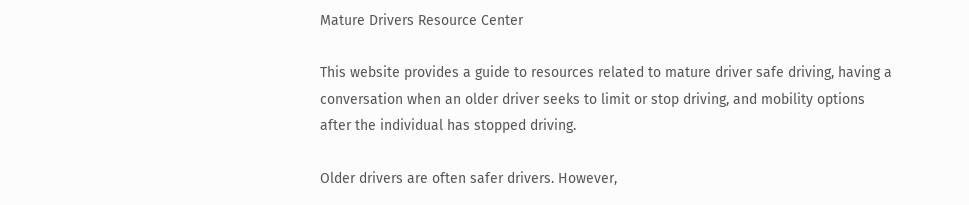Mature Drivers Resource Center

This website provides a guide to resources related to mature driver safe driving, having a conversation when an older driver seeks to limit or stop driving, and mobility options after the individual has stopped driving.

Older drivers are often safer drivers. However,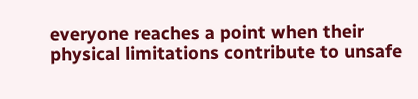everyone reaches a point when their physical limitations contribute to unsafe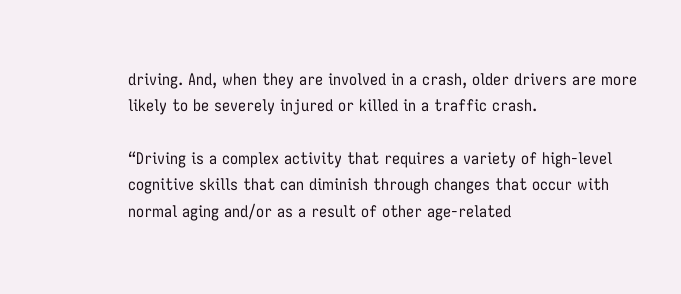driving. And, when they are involved in a crash, older drivers are more likely to be severely injured or killed in a traffic crash.

“Driving is a complex activity that requires a variety of high-level cognitive skills that can diminish through changes that occur with normal aging and/or as a result of other age-related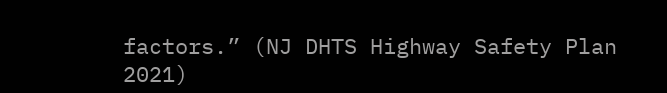factors.” (NJ DHTS Highway Safety Plan 2021)